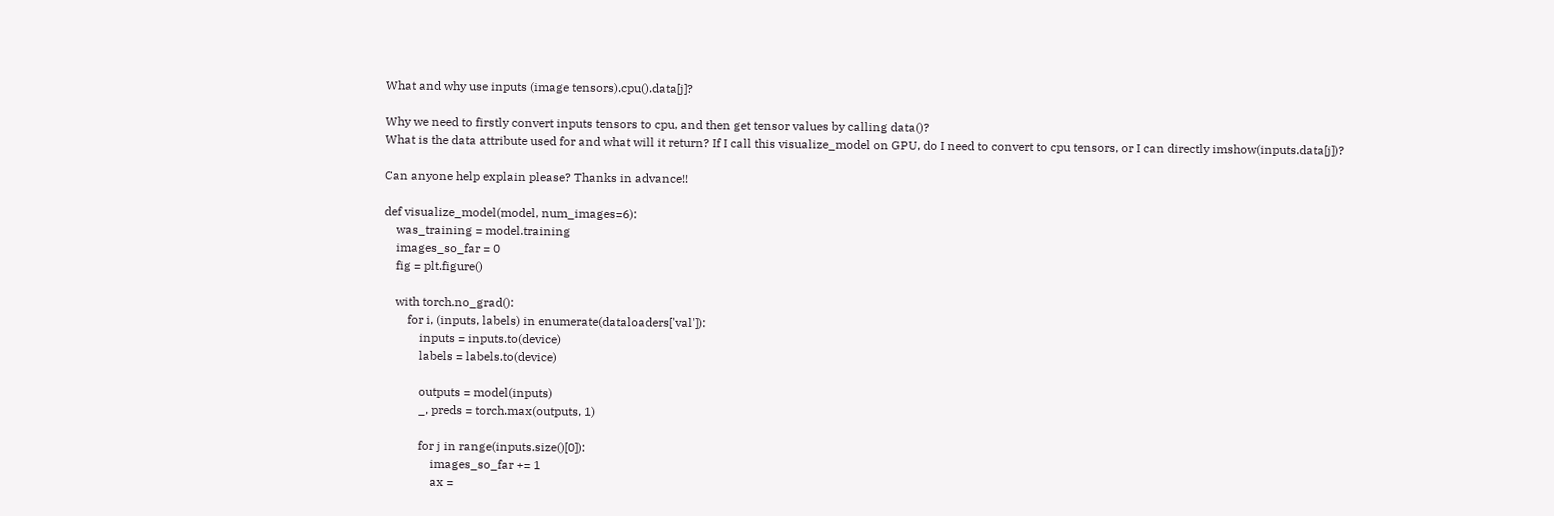What and why use inputs (image tensors).cpu().data[j]?

Why we need to firstly convert inputs tensors to cpu, and then get tensor values by calling data()?
What is the data attribute used for and what will it return? If I call this visualize_model on GPU, do I need to convert to cpu tensors, or I can directly imshow(inputs.data[j])?

Can anyone help explain please? Thanks in advance!!

def visualize_model(model, num_images=6):
    was_training = model.training
    images_so_far = 0
    fig = plt.figure()

    with torch.no_grad():
        for i, (inputs, labels) in enumerate(dataloaders['val']):
            inputs = inputs.to(device)
            labels = labels.to(device)

            outputs = model(inputs)
            _, preds = torch.max(outputs, 1)

            for j in range(inputs.size()[0]):
                images_so_far += 1
                ax =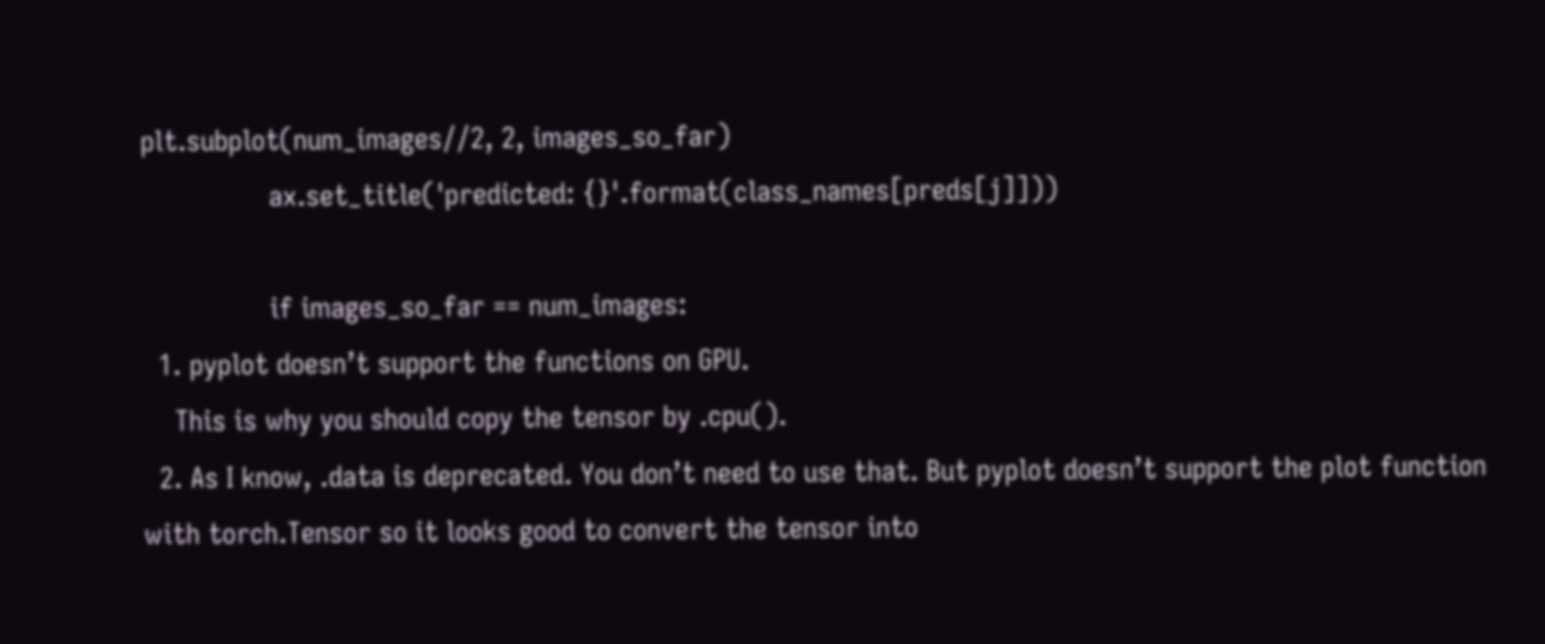plt.subplot(num_images//2, 2, images_so_far)
                ax.set_title('predicted: {}'.format(class_names[preds[j]]))

                if images_so_far == num_images:
  1. pyplot doesn’t support the functions on GPU.
    This is why you should copy the tensor by .cpu().
  2. As I know, .data is deprecated. You don’t need to use that. But pyplot doesn’t support the plot function with torch.Tensor so it looks good to convert the tensor into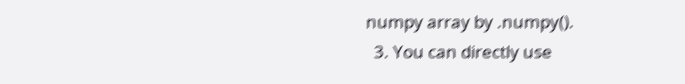numpy array by .numpy().
  3. You can directly use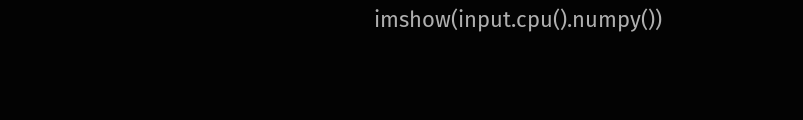imshow(input.cpu().numpy())